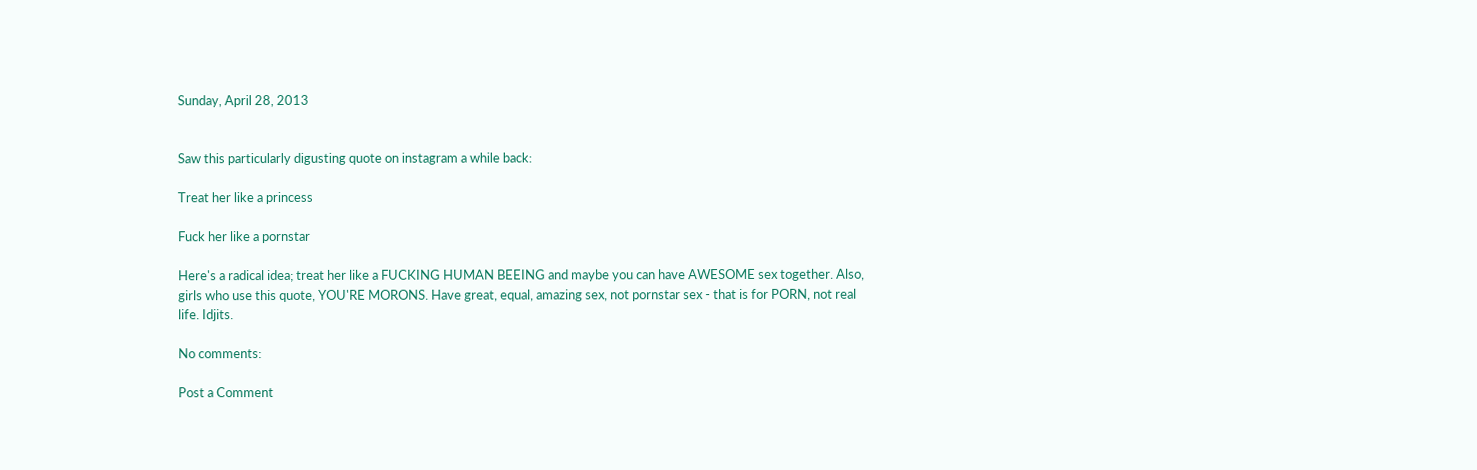Sunday, April 28, 2013


Saw this particularly digusting quote on instagram a while back:

Treat her like a princess

Fuck her like a pornstar

Here's a radical idea; treat her like a FUCKING HUMAN BEEING and maybe you can have AWESOME sex together. Also, girls who use this quote, YOU'RE MORONS. Have great, equal, amazing sex, not pornstar sex - that is for PORN, not real life. Idjits.

No comments:

Post a Comment